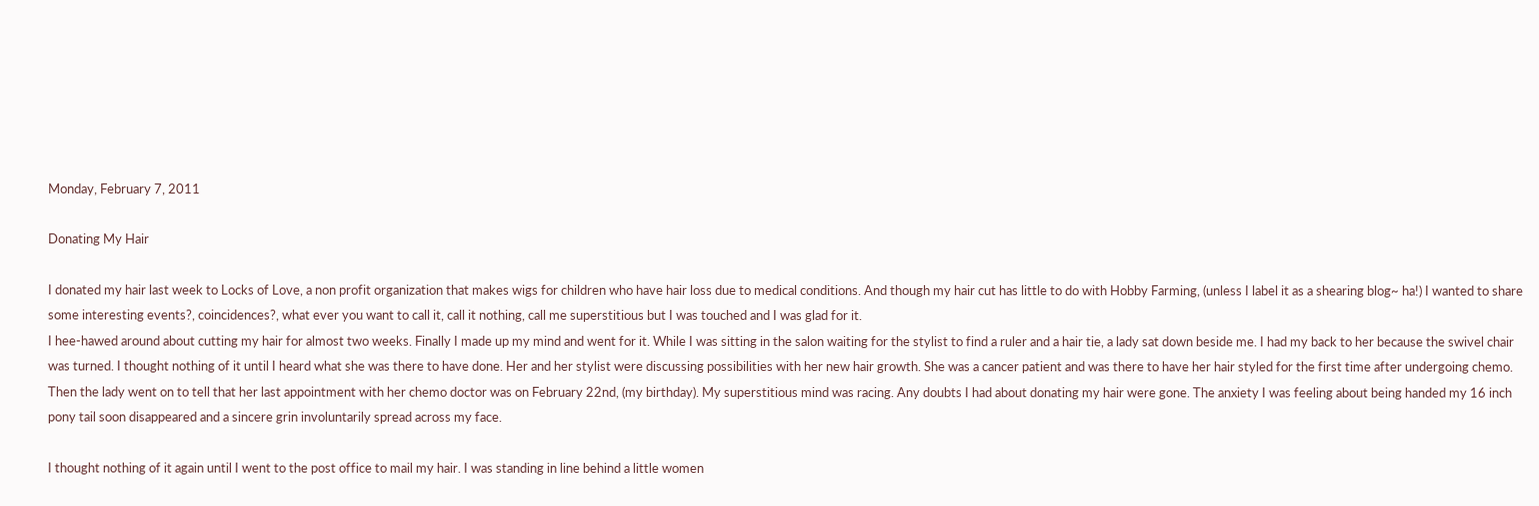Monday, February 7, 2011

Donating My Hair

I donated my hair last week to Locks of Love, a non profit organization that makes wigs for children who have hair loss due to medical conditions. And though my hair cut has little to do with Hobby Farming, (unless I label it as a shearing blog~ ha!) I wanted to share some interesting events?, coincidences?, what ever you want to call it, call it nothing, call me superstitious but I was touched and I was glad for it.
I hee-hawed around about cutting my hair for almost two weeks. Finally I made up my mind and went for it. While I was sitting in the salon waiting for the stylist to find a ruler and a hair tie, a lady sat down beside me. I had my back to her because the swivel chair was turned. I thought nothing of it until I heard what she was there to have done. Her and her stylist were discussing possibilities with her new hair growth. She was a cancer patient and was there to have her hair styled for the first time after undergoing chemo. Then the lady went on to tell that her last appointment with her chemo doctor was on February 22nd, (my birthday). My superstitious mind was racing. Any doubts I had about donating my hair were gone. The anxiety I was feeling about being handed my 16 inch pony tail soon disappeared and a sincere grin involuntarily spread across my face.

I thought nothing of it again until I went to the post office to mail my hair. I was standing in line behind a little women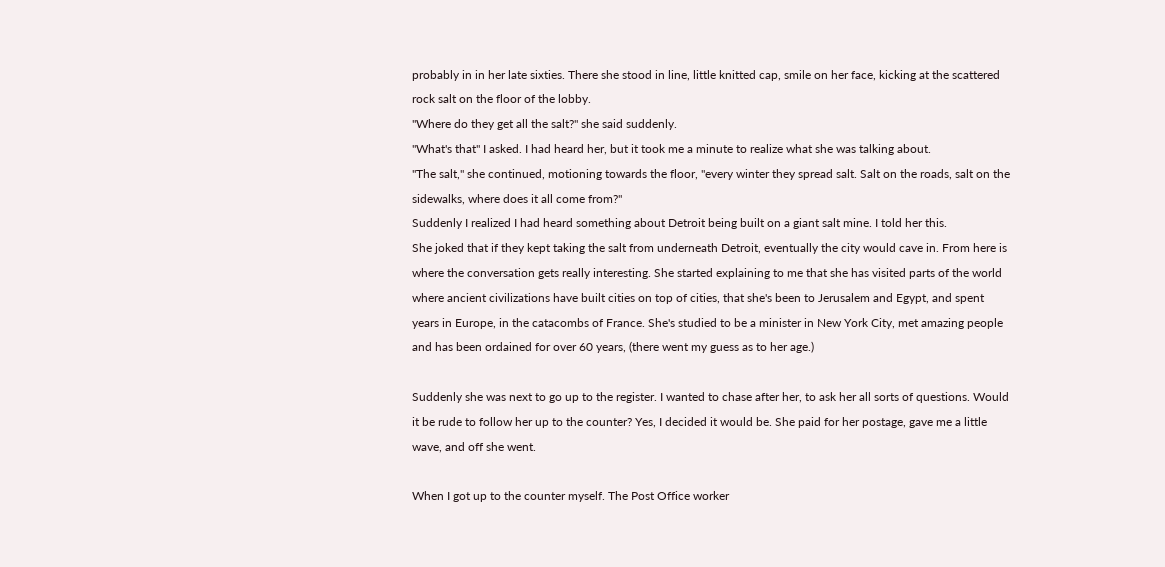probably in in her late sixties. There she stood in line, little knitted cap, smile on her face, kicking at the scattered rock salt on the floor of the lobby.
"Where do they get all the salt?" she said suddenly.
"What's that" I asked. I had heard her, but it took me a minute to realize what she was talking about.
"The salt," she continued, motioning towards the floor, "every winter they spread salt. Salt on the roads, salt on the sidewalks, where does it all come from?"
Suddenly I realized I had heard something about Detroit being built on a giant salt mine. I told her this.
She joked that if they kept taking the salt from underneath Detroit, eventually the city would cave in. From here is where the conversation gets really interesting. She started explaining to me that she has visited parts of the world where ancient civilizations have built cities on top of cities, that she's been to Jerusalem and Egypt, and spent years in Europe, in the catacombs of France. She's studied to be a minister in New York City, met amazing people and has been ordained for over 60 years, (there went my guess as to her age.)

Suddenly she was next to go up to the register. I wanted to chase after her, to ask her all sorts of questions. Would it be rude to follow her up to the counter? Yes, I decided it would be. She paid for her postage, gave me a little wave, and off she went.

When I got up to the counter myself. The Post Office worker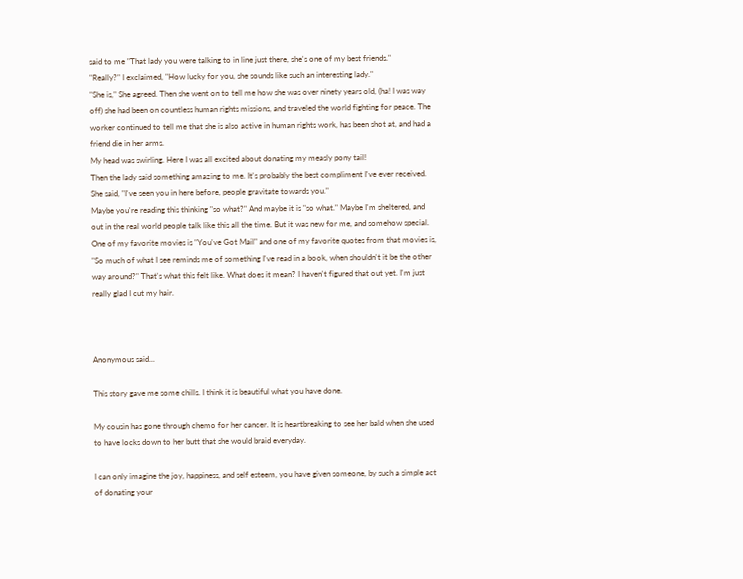said to me "That lady you were talking to in line just there, she's one of my best friends."
"Really?" I exclaimed, "How lucky for you, she sounds like such an interesting lady."
"She is," She agreed. Then she went on to tell me how she was over ninety years old, (ha! I was way off) she had been on countless human rights missions, and traveled the world fighting for peace. The worker continued to tell me that she is also active in human rights work, has been shot at, and had a friend die in her arms.
My head was swirling. Here I was all excited about donating my measly pony tail!
Then the lady said something amazing to me. It's probably the best compliment I've ever received. She said, "I've seen you in here before, people gravitate towards you."
Maybe you're reading this thinking "so what?" And maybe it is "so what." Maybe I'm sheltered, and out in the real world people talk like this all the time. But it was new for me, and somehow special.
One of my favorite movies is "You've Got Mail" and one of my favorite quotes from that movies is, "So much of what I see reminds me of something I've read in a book, when shouldn't it be the other way around?" That's what this felt like. What does it mean? I haven't figured that out yet. I'm just really glad I cut my hair.



Anonymous said...

This story gave me some chills. I think it is beautiful what you have done.

My cousin has gone through chemo for her cancer. It is heartbreaking to see her bald when she used to have locks down to her butt that she would braid everyday.

I can only imagine the joy, happiness, and self esteem, you have given someone, by such a simple act of donating your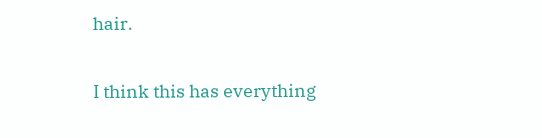hair.

I think this has everything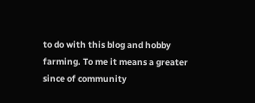to do with this blog and hobby farming. To me it means a greater since of community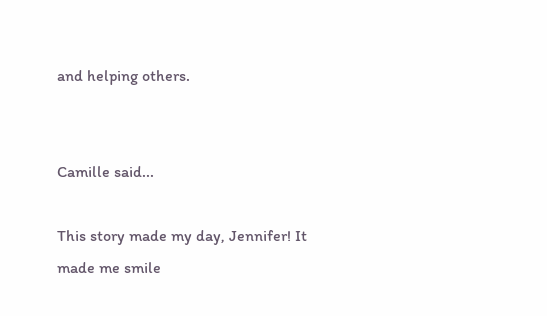and helping others.


Camille said...

This story made my day, Jennifer! It made me smile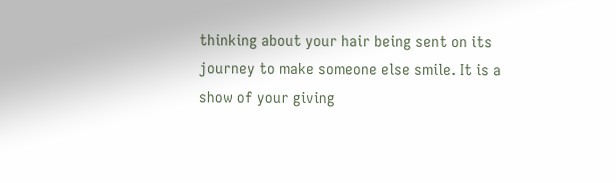thinking about your hair being sent on its journey to make someone else smile. It is a show of your giving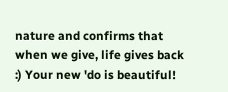nature and confirms that when we give, life gives back :) Your new 'do is beautiful!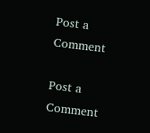Post a Comment

Post a Comment